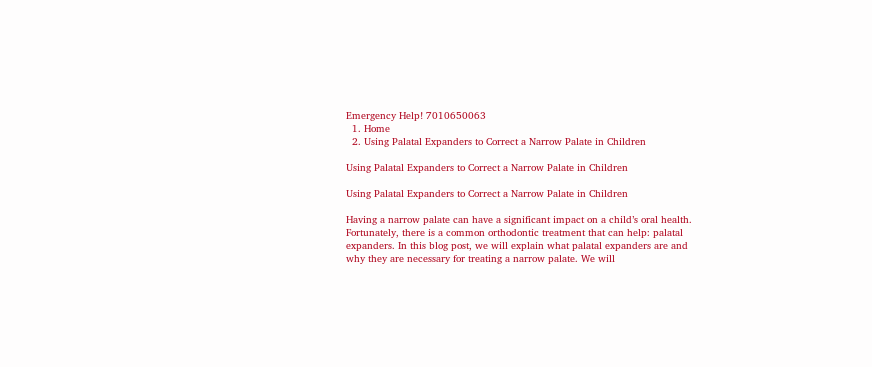Emergency Help! 7010650063
  1. Home
  2. Using Palatal Expanders to Correct a Narrow Palate in Children

Using Palatal Expanders to Correct a Narrow Palate in Children

Using Palatal Expanders to Correct a Narrow Palate in Children

Having a narrow palate can have a significant impact on a child’s oral health. Fortunately, there is a common orthodontic treatment that can help: palatal expanders. In this blog post, we will explain what palatal expanders are and why they are necessary for treating a narrow palate. We will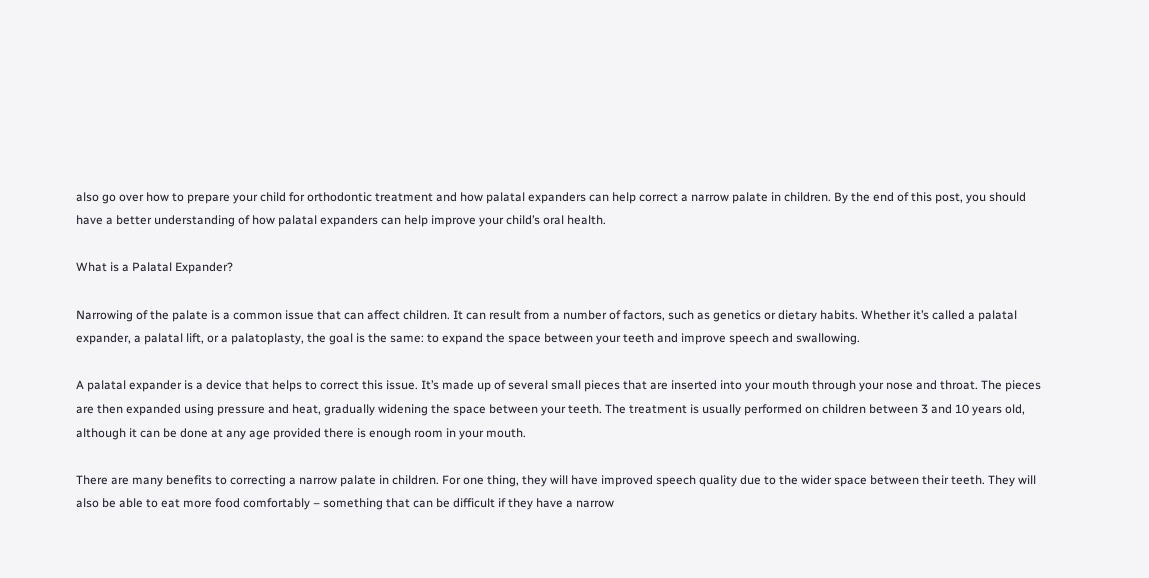also go over how to prepare your child for orthodontic treatment and how palatal expanders can help correct a narrow palate in children. By the end of this post, you should have a better understanding of how palatal expanders can help improve your child’s oral health.

What is a Palatal Expander?

Narrowing of the palate is a common issue that can affect children. It can result from a number of factors, such as genetics or dietary habits. Whether it’s called a palatal expander, a palatal lift, or a palatoplasty, the goal is the same: to expand the space between your teeth and improve speech and swallowing.

A palatal expander is a device that helps to correct this issue. It’s made up of several small pieces that are inserted into your mouth through your nose and throat. The pieces are then expanded using pressure and heat, gradually widening the space between your teeth. The treatment is usually performed on children between 3 and 10 years old, although it can be done at any age provided there is enough room in your mouth.

There are many benefits to correcting a narrow palate in children. For one thing, they will have improved speech quality due to the wider space between their teeth. They will also be able to eat more food comfortably – something that can be difficult if they have a narrow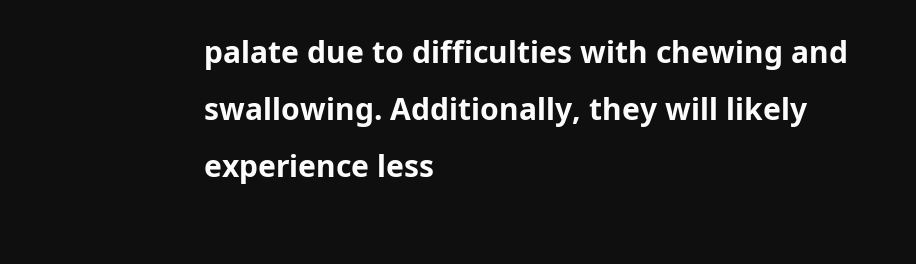palate due to difficulties with chewing and swallowing. Additionally, they will likely experience less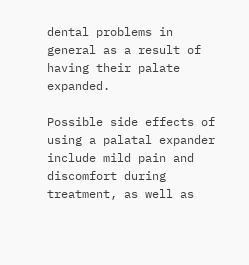dental problems in general as a result of having their palate expanded.

Possible side effects of using a palatal expander include mild pain and discomfort during treatment, as well as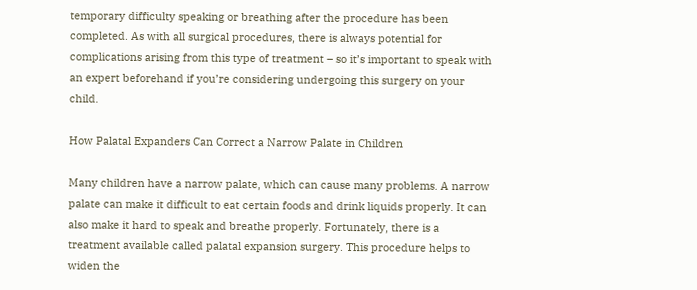temporary difficulty speaking or breathing after the procedure has been completed. As with all surgical procedures, there is always potential for complications arising from this type of treatment – so it’s important to speak with an expert beforehand if you’re considering undergoing this surgery on your child.

How Palatal Expanders Can Correct a Narrow Palate in Children

Many children have a narrow palate, which can cause many problems. A narrow palate can make it difficult to eat certain foods and drink liquids properly. It can also make it hard to speak and breathe properly. Fortunately, there is a treatment available called palatal expansion surgery. This procedure helps to widen the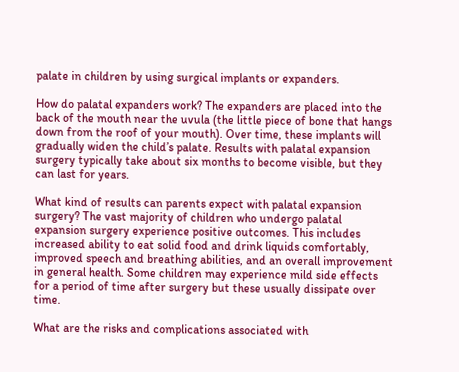palate in children by using surgical implants or expanders.

How do palatal expanders work? The expanders are placed into the back of the mouth near the uvula (the little piece of bone that hangs down from the roof of your mouth). Over time, these implants will gradually widen the child’s palate. Results with palatal expansion surgery typically take about six months to become visible, but they can last for years.

What kind of results can parents expect with palatal expansion surgery? The vast majority of children who undergo palatal expansion surgery experience positive outcomes. This includes increased ability to eat solid food and drink liquids comfortably, improved speech and breathing abilities, and an overall improvement in general health. Some children may experience mild side effects for a period of time after surgery but these usually dissipate over time.

What are the risks and complications associated with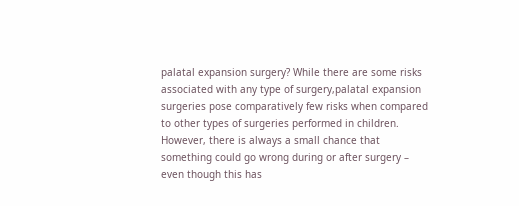palatal expansion surgery? While there are some risks associated with any type of surgery,palatal expansion surgeries pose comparatively few risks when compared to other types of surgeries performed in children. However, there is always a small chance that something could go wrong during or after surgery – even though this has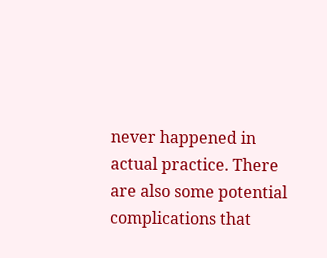never happened in actual practice. There are also some potential complications that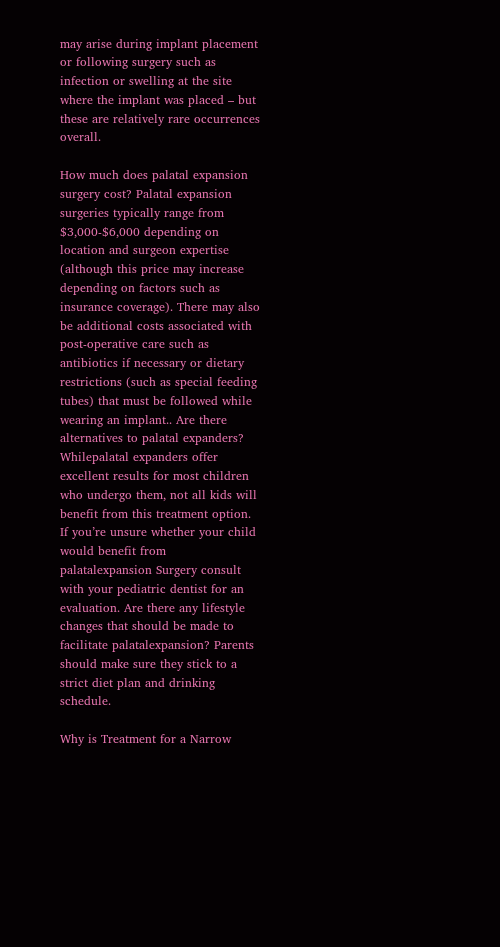may arise during implant placement or following surgery such as infection or swelling at the site where the implant was placed – but these are relatively rare occurrences overall.

How much does palatal expansion surgery cost? Palatal expansion surgeries typically range from $3,000-$6,000 depending on location and surgeon expertise (although this price may increase depending on factors such as insurance coverage). There may also be additional costs associated with post-operative care such as antibiotics if necessary or dietary restrictions (such as special feeding tubes) that must be followed while wearing an implant.. Are there alternatives to palatal expanders? Whilepalatal expanders offer excellent results for most children who undergo them, not all kids will benefit from this treatment option. If you’re unsure whether your child would benefit from palatalexpansion Surgery consult with your pediatric dentist for an evaluation. Are there any lifestyle changes that should be made to facilitate palatalexpansion? Parents should make sure they stick to a strict diet plan and drinking schedule.

Why is Treatment for a Narrow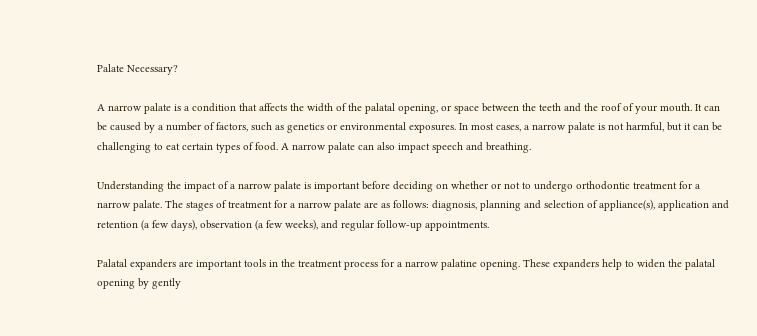Palate Necessary?

A narrow palate is a condition that affects the width of the palatal opening, or space between the teeth and the roof of your mouth. It can be caused by a number of factors, such as genetics or environmental exposures. In most cases, a narrow palate is not harmful, but it can be challenging to eat certain types of food. A narrow palate can also impact speech and breathing.

Understanding the impact of a narrow palate is important before deciding on whether or not to undergo orthodontic treatment for a narrow palate. The stages of treatment for a narrow palate are as follows: diagnosis, planning and selection of appliance(s), application and retention (a few days), observation (a few weeks), and regular follow-up appointments.

Palatal expanders are important tools in the treatment process for a narrow palatine opening. These expanders help to widen the palatal opening by gently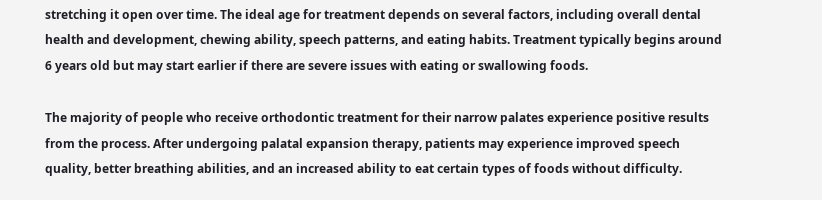stretching it open over time. The ideal age for treatment depends on several factors, including overall dental health and development, chewing ability, speech patterns, and eating habits. Treatment typically begins around 6 years old but may start earlier if there are severe issues with eating or swallowing foods.

The majority of people who receive orthodontic treatment for their narrow palates experience positive results from the process. After undergoing palatal expansion therapy, patients may experience improved speech quality, better breathing abilities, and an increased ability to eat certain types of foods without difficulty.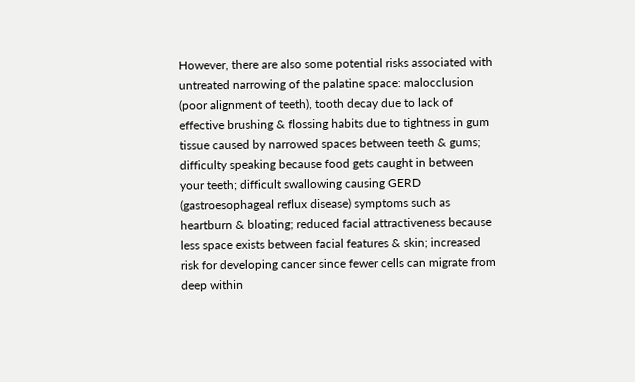However, there are also some potential risks associated with untreated narrowing of the palatine space: malocclusion (poor alignment of teeth), tooth decay due to lack of effective brushing & flossing habits due to tightness in gum tissue caused by narrowed spaces between teeth & gums; difficulty speaking because food gets caught in between your teeth; difficult swallowing causing GERD (gastroesophageal reflux disease) symptoms such as heartburn & bloating; reduced facial attractiveness because less space exists between facial features & skin; increased risk for developing cancer since fewer cells can migrate from deep within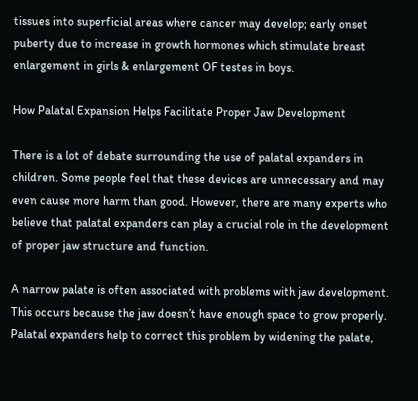tissues into superficial areas where cancer may develop; early onset puberty due to increase in growth hormones which stimulate breast enlargement in girls & enlargement OF testes in boys.

How Palatal Expansion Helps Facilitate Proper Jaw Development

There is a lot of debate surrounding the use of palatal expanders in children. Some people feel that these devices are unnecessary and may even cause more harm than good. However, there are many experts who believe that palatal expanders can play a crucial role in the development of proper jaw structure and function.

A narrow palate is often associated with problems with jaw development. This occurs because the jaw doesn’t have enough space to grow properly. Palatal expanders help to correct this problem by widening the palate,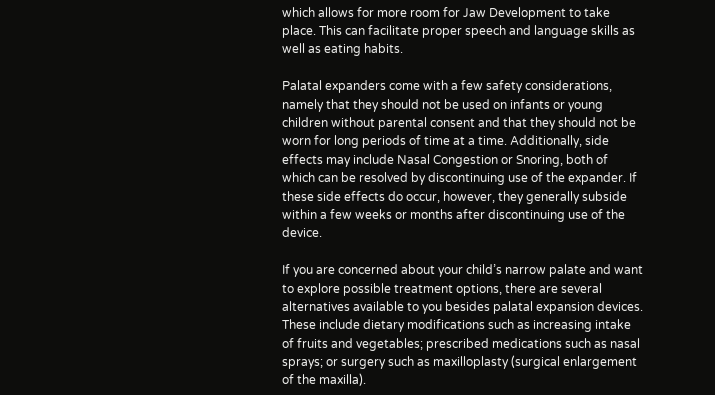which allows for more room for Jaw Development to take place. This can facilitate proper speech and language skills as well as eating habits.

Palatal expanders come with a few safety considerations, namely that they should not be used on infants or young children without parental consent and that they should not be worn for long periods of time at a time. Additionally, side effects may include Nasal Congestion or Snoring, both of which can be resolved by discontinuing use of the expander. If these side effects do occur, however, they generally subside within a few weeks or months after discontinuing use of the device.

If you are concerned about your child’s narrow palate and want to explore possible treatment options, there are several alternatives available to you besides palatal expansion devices. These include dietary modifications such as increasing intake of fruits and vegetables; prescribed medications such as nasal sprays; or surgery such as maxilloplasty (surgical enlargement of the maxilla).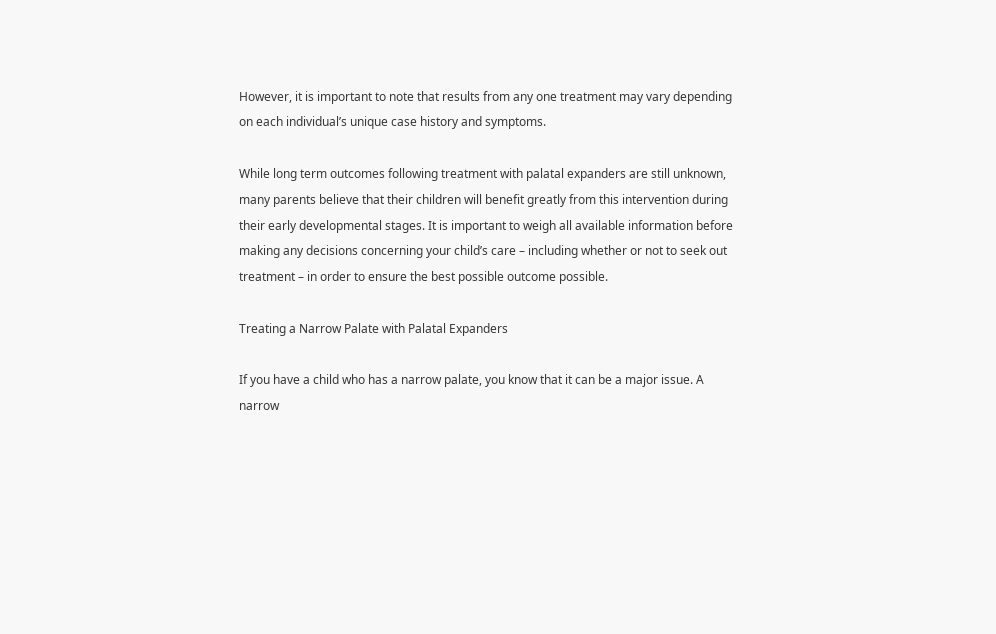However, it is important to note that results from any one treatment may vary depending on each individual’s unique case history and symptoms.

While long term outcomes following treatment with palatal expanders are still unknown, many parents believe that their children will benefit greatly from this intervention during their early developmental stages. It is important to weigh all available information before making any decisions concerning your child’s care – including whether or not to seek out treatment – in order to ensure the best possible outcome possible.

Treating a Narrow Palate with Palatal Expanders

If you have a child who has a narrow palate, you know that it can be a major issue. A narrow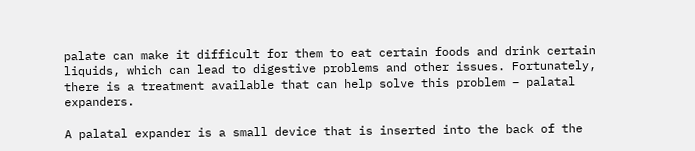palate can make it difficult for them to eat certain foods and drink certain liquids, which can lead to digestive problems and other issues. Fortunately, there is a treatment available that can help solve this problem – palatal expanders.

A palatal expander is a small device that is inserted into the back of the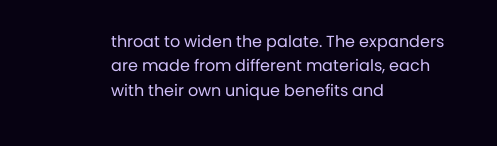throat to widen the palate. The expanders are made from different materials, each with their own unique benefits and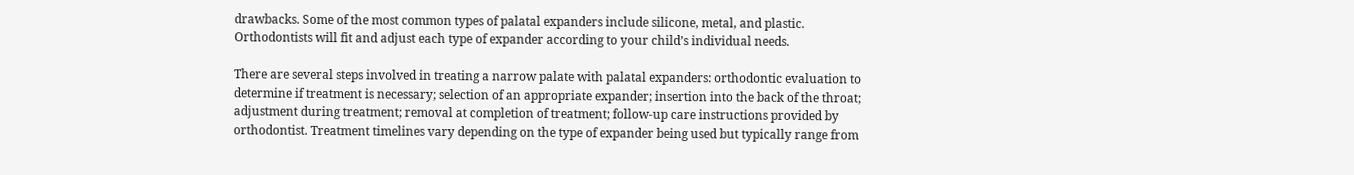drawbacks. Some of the most common types of palatal expanders include silicone, metal, and plastic. Orthodontists will fit and adjust each type of expander according to your child’s individual needs.

There are several steps involved in treating a narrow palate with palatal expanders: orthodontic evaluation to determine if treatment is necessary; selection of an appropriate expander; insertion into the back of the throat; adjustment during treatment; removal at completion of treatment; follow-up care instructions provided by orthodontist. Treatment timelines vary depending on the type of expander being used but typically range from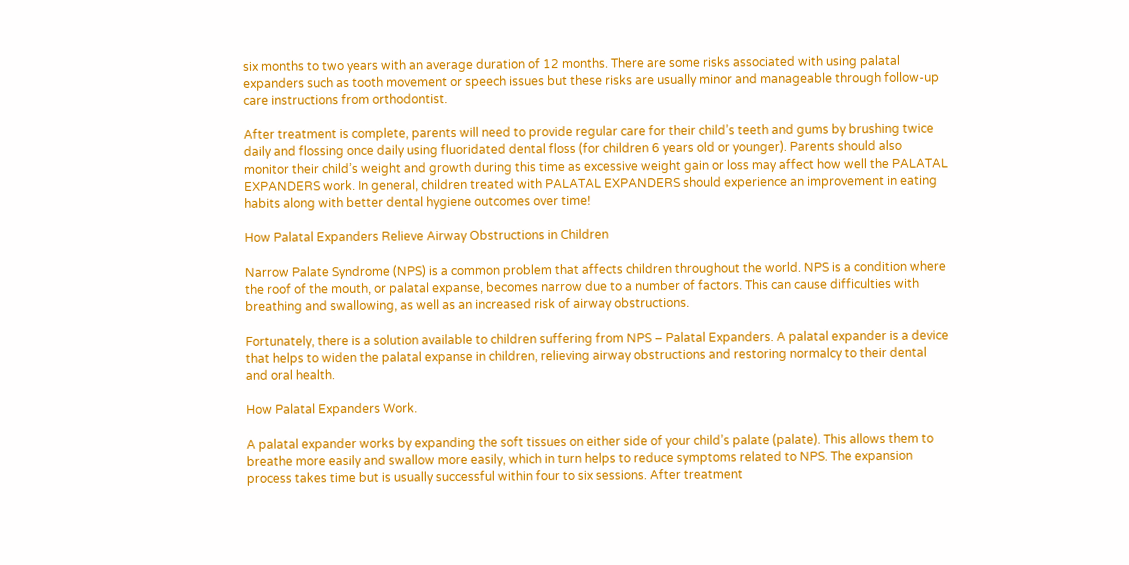six months to two years with an average duration of 12 months. There are some risks associated with using palatal expanders such as tooth movement or speech issues but these risks are usually minor and manageable through follow-up care instructions from orthodontist.

After treatment is complete, parents will need to provide regular care for their child’s teeth and gums by brushing twice daily and flossing once daily using fluoridated dental floss (for children 6 years old or younger). Parents should also monitor their child’s weight and growth during this time as excessive weight gain or loss may affect how well the PALATAL EXPANDERS work. In general, children treated with PALATAL EXPANDERS should experience an improvement in eating habits along with better dental hygiene outcomes over time!

How Palatal Expanders Relieve Airway Obstructions in Children

Narrow Palate Syndrome (NPS) is a common problem that affects children throughout the world. NPS is a condition where the roof of the mouth, or palatal expanse, becomes narrow due to a number of factors. This can cause difficulties with breathing and swallowing, as well as an increased risk of airway obstructions.

Fortunately, there is a solution available to children suffering from NPS – Palatal Expanders. A palatal expander is a device that helps to widen the palatal expanse in children, relieving airway obstructions and restoring normalcy to their dental and oral health.

How Palatal Expanders Work.

A palatal expander works by expanding the soft tissues on either side of your child’s palate (palate). This allows them to breathe more easily and swallow more easily, which in turn helps to reduce symptoms related to NPS. The expansion process takes time but is usually successful within four to six sessions. After treatment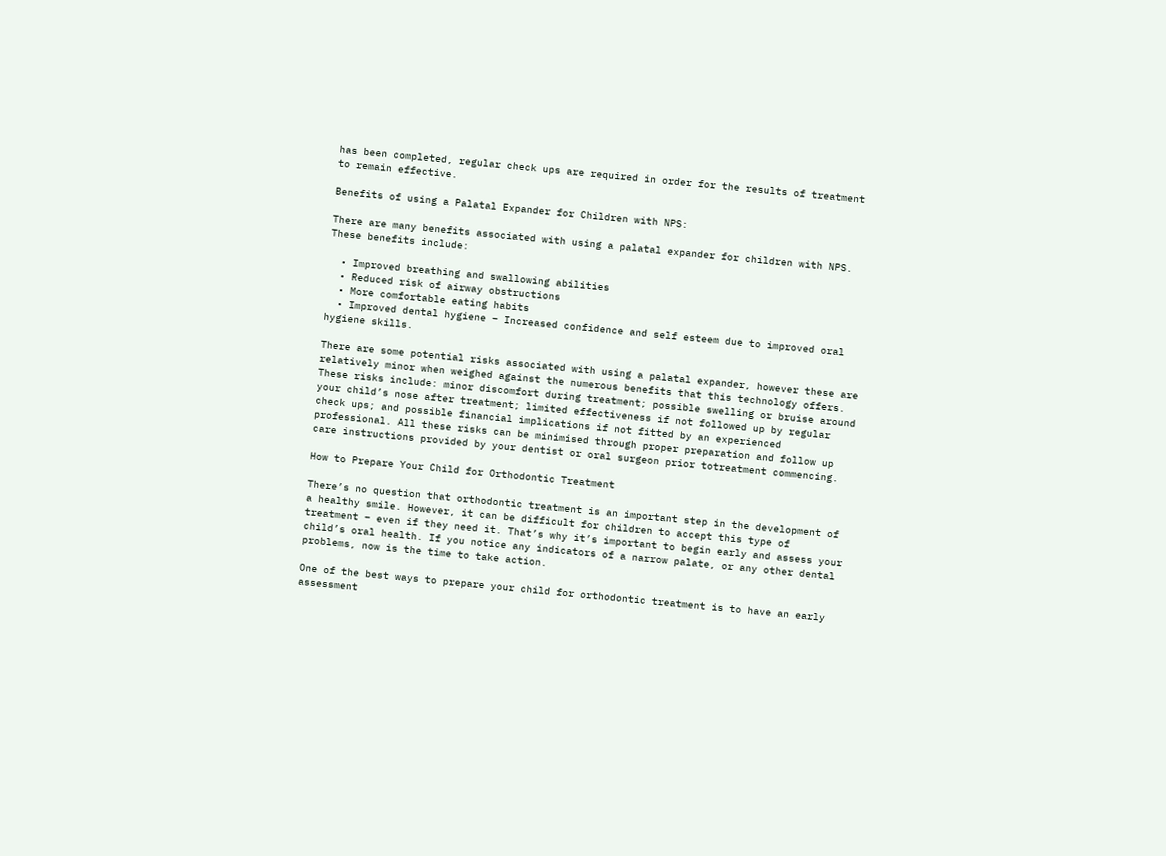has been completed, regular check ups are required in order for the results of treatment to remain effective.

Benefits of using a Palatal Expander for Children with NPS:

There are many benefits associated with using a palatal expander for children with NPS. These benefits include:

  • Improved breathing and swallowing abilities
  • Reduced risk of airway obstructions
  • More comfortable eating habits
  • Improved dental hygiene – Increased confidence and self esteem due to improved oral hygiene skills.

There are some potential risks associated with using a palatal expander, however these are relatively minor when weighed against the numerous benefits that this technology offers. These risks include: minor discomfort during treatment; possible swelling or bruise around your child’s nose after treatment; limited effectiveness if not followed up by regular check ups; and possible financial implications if not fitted by an experienced professional. All these risks can be minimised through proper preparation and follow up care instructions provided by your dentist or oral surgeon prior totreatment commencing.

How to Prepare Your Child for Orthodontic Treatment

There’s no question that orthodontic treatment is an important step in the development of a healthy smile. However, it can be difficult for children to accept this type of treatment – even if they need it. That’s why it’s important to begin early and assess your child’s oral health. If you notice any indicators of a narrow palate, or any other dental problems, now is the time to take action.

One of the best ways to prepare your child for orthodontic treatment is to have an early assessment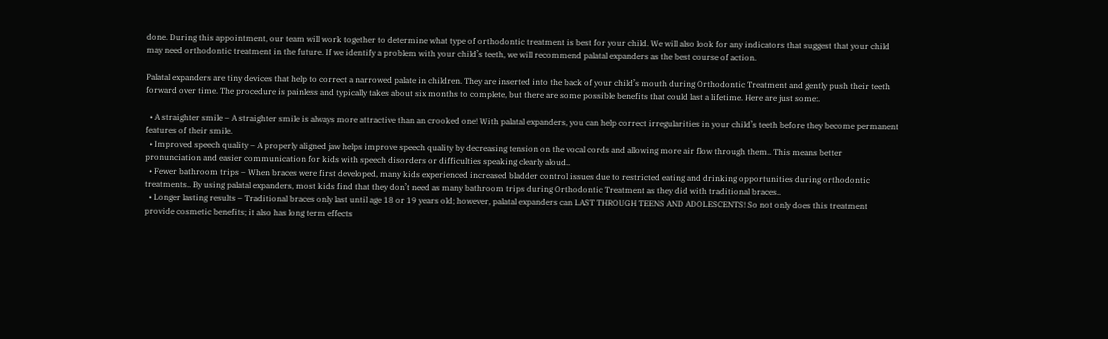done. During this appointment, our team will work together to determine what type of orthodontic treatment is best for your child. We will also look for any indicators that suggest that your child may need orthodontic treatment in the future. If we identify a problem with your child’s teeth, we will recommend palatal expanders as the best course of action.

Palatal expanders are tiny devices that help to correct a narrowed palate in children. They are inserted into the back of your child’s mouth during Orthodontic Treatment and gently push their teeth forward over time. The procedure is painless and typically takes about six months to complete, but there are some possible benefits that could last a lifetime. Here are just some:.

  • A straighter smile – A straighter smile is always more attractive than an crooked one! With palatal expanders, you can help correct irregularities in your child’s teeth before they become permanent features of their smile.
  • Improved speech quality – A properly aligned jaw helps improve speech quality by decreasing tension on the vocal cords and allowing more air flow through them.. This means better pronunciation and easier communication for kids with speech disorders or difficulties speaking clearly aloud..
  • Fewer bathroom trips – When braces were first developed, many kids experienced increased bladder control issues due to restricted eating and drinking opportunities during orthodontic treatments.. By using palatal expanders, most kids find that they don’t need as many bathroom trips during Orthodontic Treatment as they did with traditional braces..
  • Longer lasting results – Traditional braces only last until age 18 or 19 years old; however, palatal expanders can LAST THROUGH TEENS AND ADOLESCENTS! So not only does this treatment provide cosmetic benefits; it also has long term effects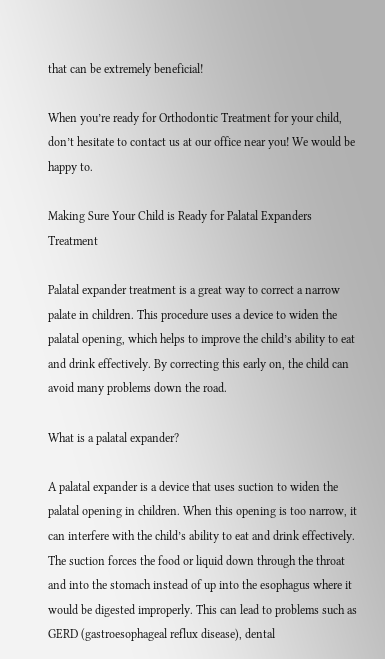that can be extremely beneficial!

When you’re ready for Orthodontic Treatment for your child, don’t hesitate to contact us at our office near you! We would be happy to.

Making Sure Your Child is Ready for Palatal Expanders Treatment

Palatal expander treatment is a great way to correct a narrow palate in children. This procedure uses a device to widen the palatal opening, which helps to improve the child’s ability to eat and drink effectively. By correcting this early on, the child can avoid many problems down the road.

What is a palatal expander?

A palatal expander is a device that uses suction to widen the palatal opening in children. When this opening is too narrow, it can interfere with the child’s ability to eat and drink effectively. The suction forces the food or liquid down through the throat and into the stomach instead of up into the esophagus where it would be digested improperly. This can lead to problems such as GERD (gastroesophageal reflux disease), dental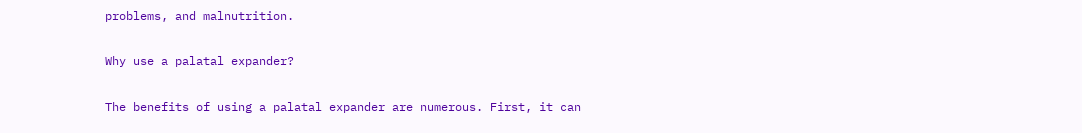problems, and malnutrition.

Why use a palatal expander?

The benefits of using a palatal expander are numerous. First, it can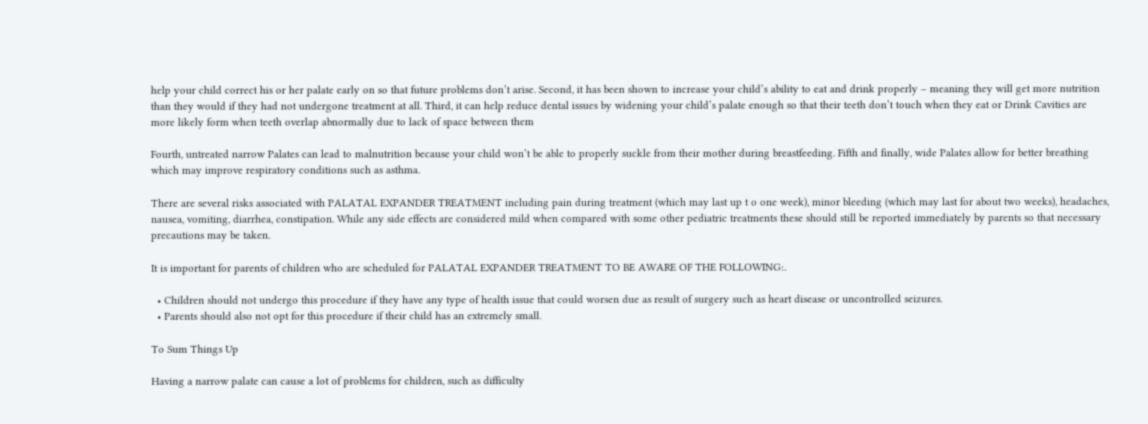help your child correct his or her palate early on so that future problems don’t arise. Second, it has been shown to increase your child’s ability to eat and drink properly – meaning they will get more nutrition than they would if they had not undergone treatment at all. Third, it can help reduce dental issues by widening your child’s palate enough so that their teeth don’t touch when they eat or Drink Cavities are more likely form when teeth overlap abnormally due to lack of space between them

Fourth, untreated narrow Palates can lead to malnutrition because your child won’t be able to properly suckle from their mother during breastfeeding. Fifth and finally, wide Palates allow for better breathing which may improve respiratory conditions such as asthma.

There are several risks associated with PALATAL EXPANDER TREATMENT including pain during treatment (which may last up t o one week), minor bleeding (which may last for about two weeks), headaches, nausea, vomiting, diarrhea, constipation. While any side effects are considered mild when compared with some other pediatric treatments these should still be reported immediately by parents so that necessary precautions may be taken.

It is important for parents of children who are scheduled for PALATAL EXPANDER TREATMENT TO BE AWARE OF THE FOLLOWING:.

  • Children should not undergo this procedure if they have any type of health issue that could worsen due as result of surgery such as heart disease or uncontrolled seizures.
  • Parents should also not opt for this procedure if their child has an extremely small.

To Sum Things Up

Having a narrow palate can cause a lot of problems for children, such as difficulty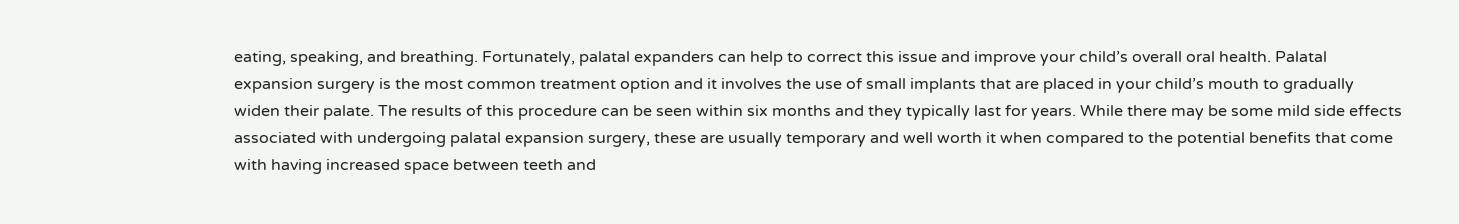eating, speaking, and breathing. Fortunately, palatal expanders can help to correct this issue and improve your child’s overall oral health. Palatal expansion surgery is the most common treatment option and it involves the use of small implants that are placed in your child’s mouth to gradually widen their palate. The results of this procedure can be seen within six months and they typically last for years. While there may be some mild side effects associated with undergoing palatal expansion surgery, these are usually temporary and well worth it when compared to the potential benefits that come with having increased space between teeth and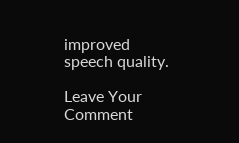improved speech quality.

Leave Your Comment